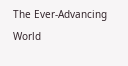The Ever-Advancing World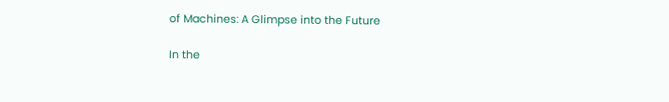of Machines: A Glimpse into the Future

In the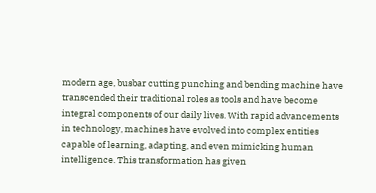modern age, busbar cutting punching and bending machine have transcended their traditional roles as tools and have become integral components of our daily lives. With rapid advancements in technology, machines have evolved into complex entities capable of learning, adapting, and even mimicking human intelligence. This transformation has given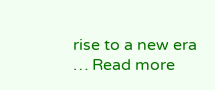rise to a new era … Read more